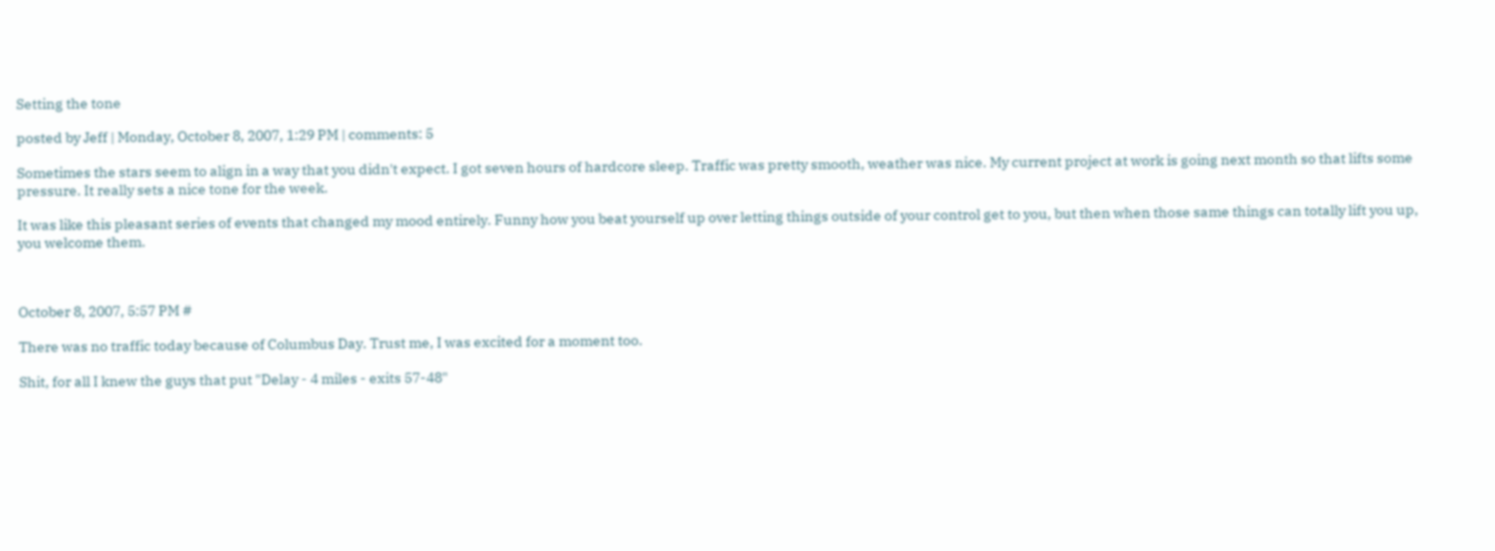Setting the tone

posted by Jeff | Monday, October 8, 2007, 1:29 PM | comments: 5

Sometimes the stars seem to align in a way that you didn't expect. I got seven hours of hardcore sleep. Traffic was pretty smooth, weather was nice. My current project at work is going next month so that lifts some pressure. It really sets a nice tone for the week.

It was like this pleasant series of events that changed my mood entirely. Funny how you beat yourself up over letting things outside of your control get to you, but then when those same things can totally lift you up, you welcome them.



October 8, 2007, 5:57 PM #

There was no traffic today because of Columbus Day. Trust me, I was excited for a moment too.

Shit, for all I knew the guys that put "Delay - 4 miles - exits 57-48"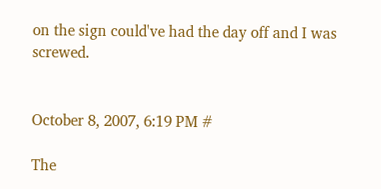on the sign could've had the day off and I was screwed.


October 8, 2007, 6:19 PM #

The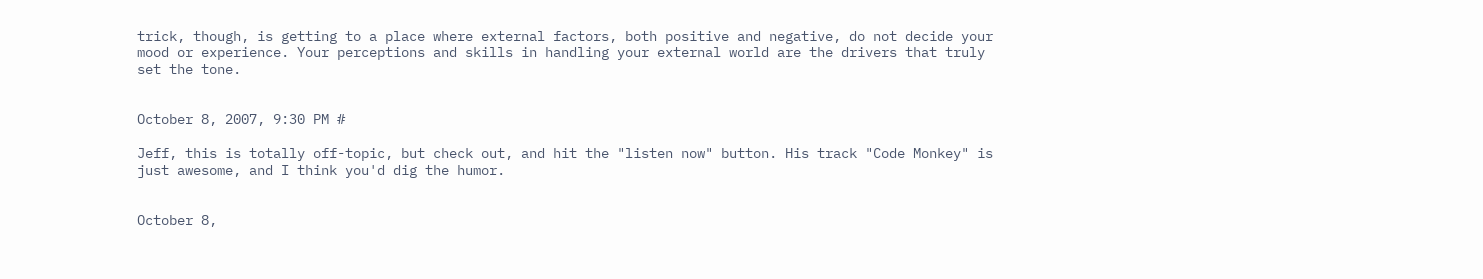trick, though, is getting to a place where external factors, both positive and negative, do not decide your mood or experience. Your perceptions and skills in handling your external world are the drivers that truly set the tone.


October 8, 2007, 9:30 PM #

Jeff, this is totally off-topic, but check out, and hit the "listen now" button. His track "Code Monkey" is just awesome, and I think you'd dig the humor.


October 8,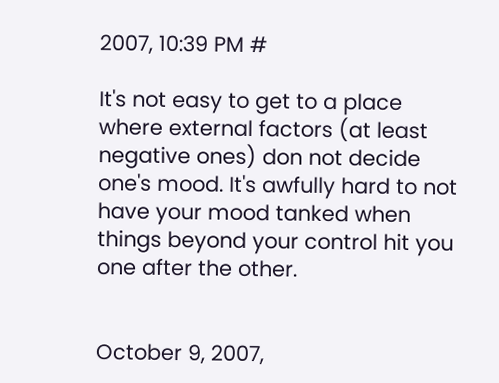2007, 10:39 PM #

It's not easy to get to a place where external factors (at least negative ones) don not decide one's mood. It's awfully hard to not have your mood tanked when things beyond your control hit you one after the other.


October 9, 2007,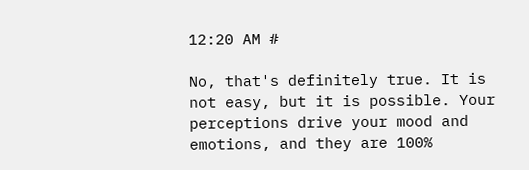12:20 AM #

No, that's definitely true. It is not easy, but it is possible. Your perceptions drive your mood and emotions, and they are 100%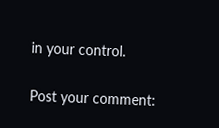in your control.

Post your comment: